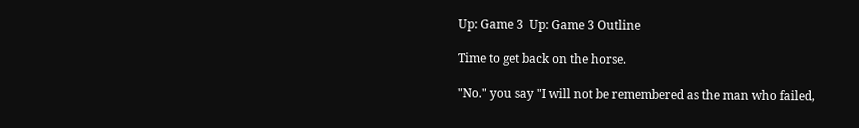Up: Game 3  Up: Game 3 Outline

Time to get back on the horse.

"No." you say "I will not be remembered as the man who failed,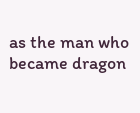as the man who became dragon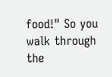food!" So you walk through the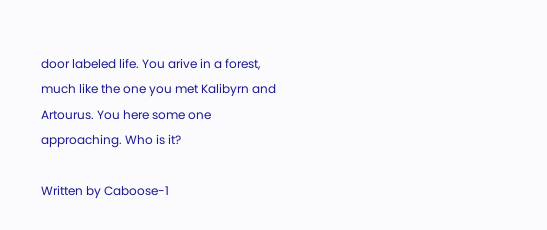door labeled life. You arive in a forest, much like the one you met Kalibyrn and Artourus. You here some one approaching. Who is it?

Written by Caboose-1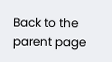Back to the parent page